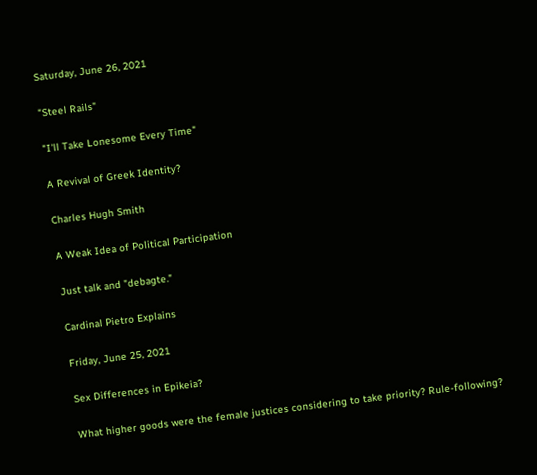Saturday, June 26, 2021

"Steel Rails"

"I'll Take Lonesome Every Time"

A Revival of Greek Identity?

Charles Hugh Smith

A Weak Idea of Political Participation

Just talk and "debagte."

Cardinal Pietro Explains

Friday, June 25, 2021

Sex Differences in Epikeia?

What higher goods were the female justices considering to take priority? Rule-following?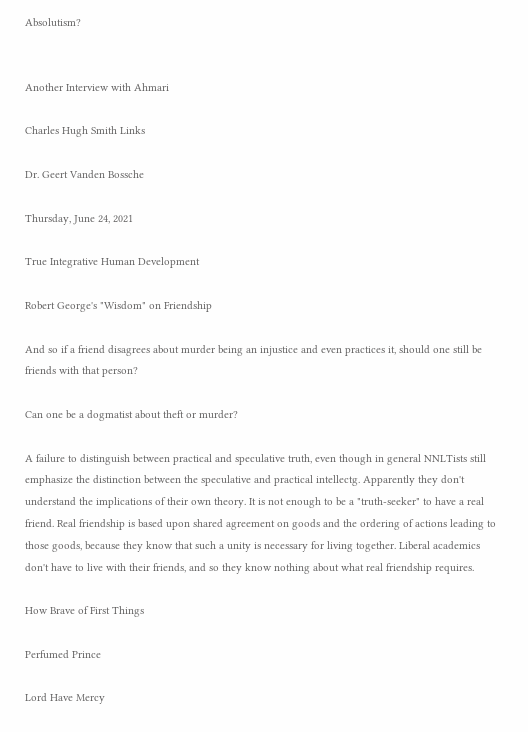Absolutism?


Another Interview with Ahmari

Charles Hugh Smith Links

Dr. Geert Vanden Bossche

Thursday, June 24, 2021

True Integrative Human Development

Robert George's "Wisdom" on Friendship

And so if a friend disagrees about murder being an injustice and even practices it, should one still be friends with that person?

Can one be a dogmatist about theft or murder?

A failure to distinguish between practical and speculative truth, even though in general NNLTists still emphasize the distinction between the speculative and practical intellectg. Apparently they don't understand the implications of their own theory. It is not enough to be a "truth-seeker" to have a real friend. Real friendship is based upon shared agreement on goods and the ordering of actions leading to those goods, because they know that such a unity is necessary for living together. Liberal academics don't have to live with their friends, and so they know nothing about what real friendship requires.

How Brave of First Things

Perfumed Prince

Lord Have Mercy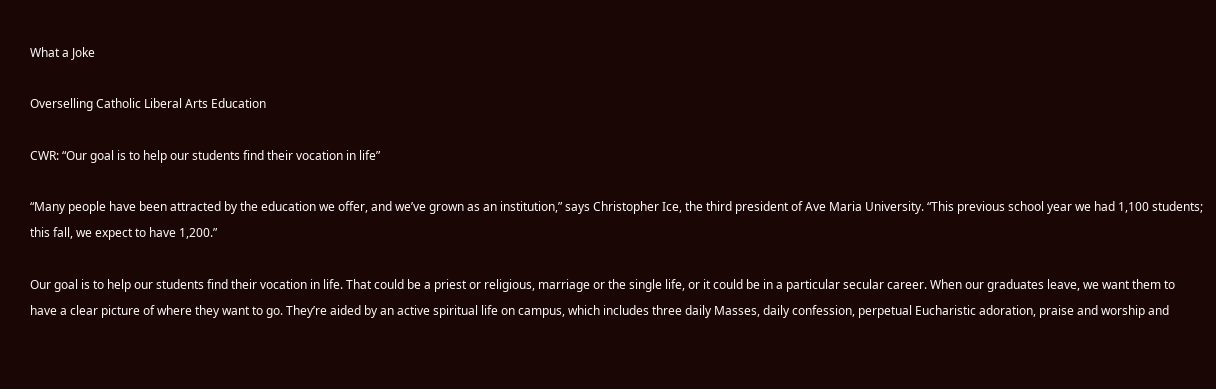What a Joke

Overselling Catholic Liberal Arts Education

CWR: “Our goal is to help our students find their vocation in life”

“Many people have been attracted by the education we offer, and we’ve grown as an institution,” says Christopher Ice, the third president of Ave Maria University. “This previous school year we had 1,100 students; this fall, we expect to have 1,200.”

Our goal is to help our students find their vocation in life. That could be a priest or religious, marriage or the single life, or it could be in a particular secular career. When our graduates leave, we want them to have a clear picture of where they want to go. They’re aided by an active spiritual life on campus, which includes three daily Masses, daily confession, perpetual Eucharistic adoration, praise and worship and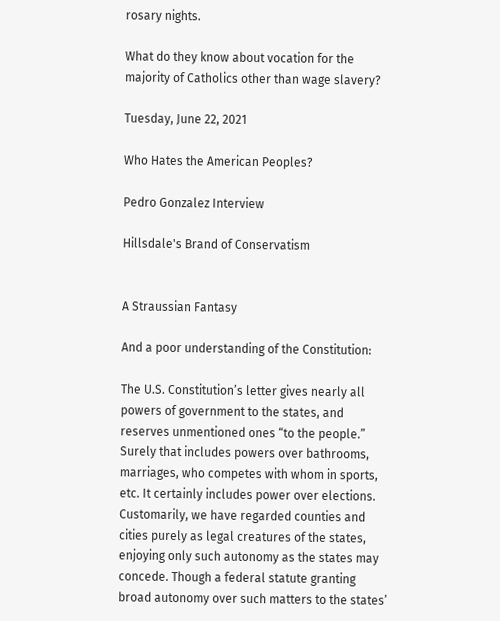rosary nights.

What do they know about vocation for the majority of Catholics other than wage slavery?

Tuesday, June 22, 2021

Who Hates the American Peoples?

Pedro Gonzalez Interview

Hillsdale's Brand of Conservatism


A Straussian Fantasy

And a poor understanding of the Constitution:

The U.S. Constitution’s letter gives nearly all powers of government to the states, and reserves unmentioned ones “to the people.” Surely that includes powers over bathrooms, marriages, who competes with whom in sports, etc. It certainly includes power over elections. Customarily, we have regarded counties and cities purely as legal creatures of the states, enjoying only such autonomy as the states may concede. Though a federal statute granting broad autonomy over such matters to the states’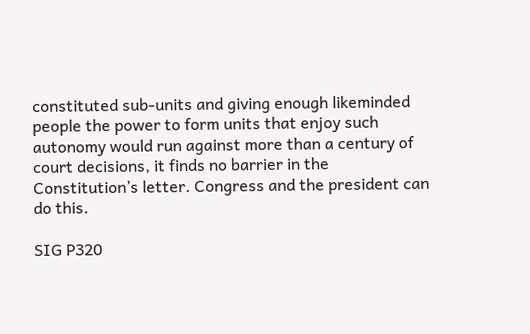constituted sub-units and giving enough likeminded people the power to form units that enjoy such autonomy would run against more than a century of court decisions, it finds no barrier in the Constitution’s letter. Congress and the president can do this.

SIG P320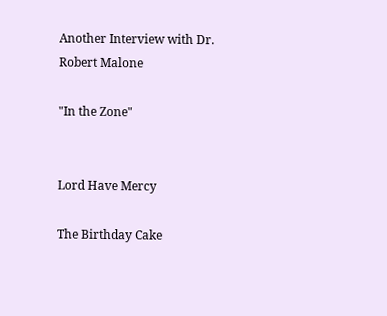Another Interview with Dr. Robert Malone

"In the Zone"


Lord Have Mercy

The Birthday Cake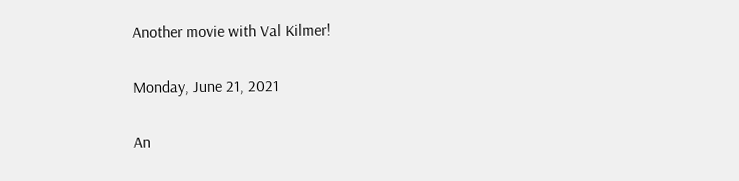Another movie with Val Kilmer!

Monday, June 21, 2021

An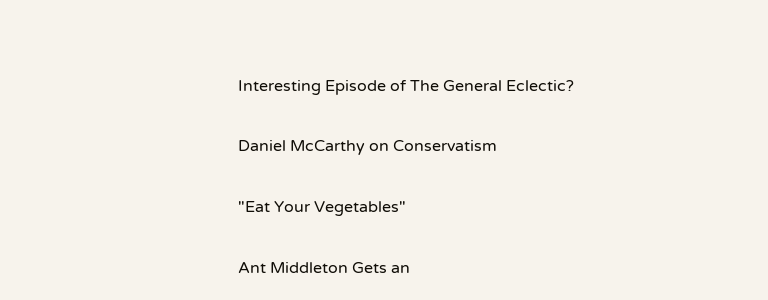Interesting Episode of The General Eclectic?

Daniel McCarthy on Conservatism

"Eat Your Vegetables"

Ant Middleton Gets an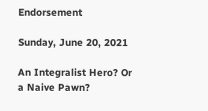Endorsement

Sunday, June 20, 2021

An Integralist Hero? Or a Naive Pawn?